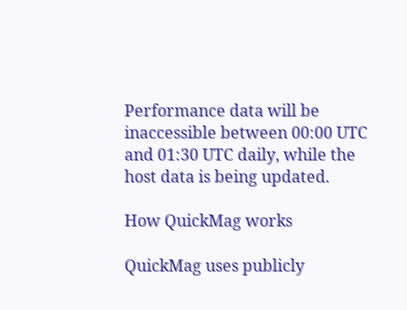Performance data will be inaccessible between 00:00 UTC and 01:30 UTC daily, while the host data is being updated.

How QuickMag works

QuickMag uses publicly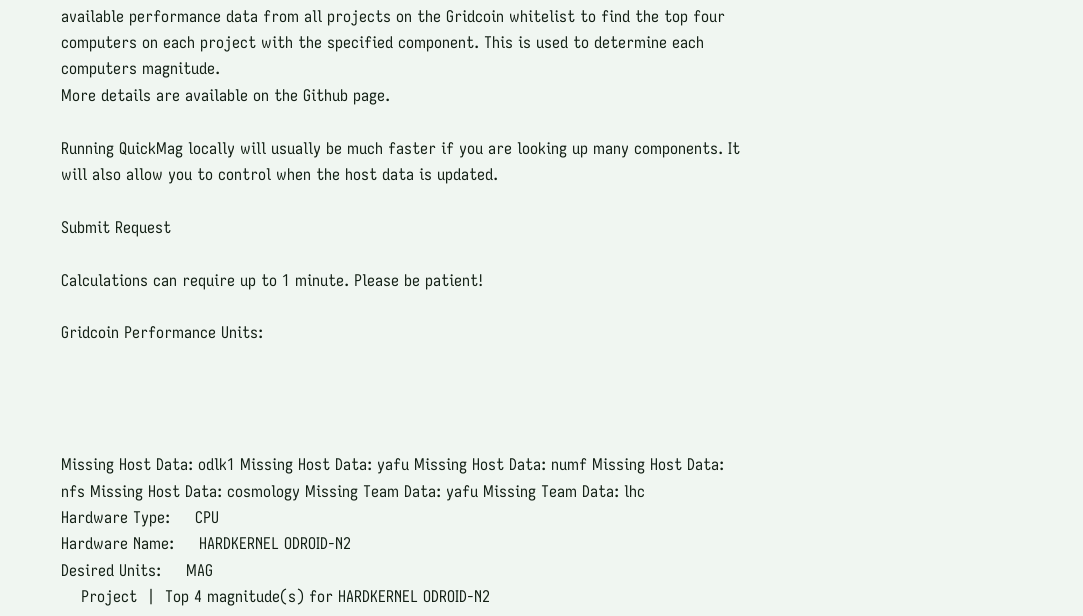available performance data from all projects on the Gridcoin whitelist to find the top four computers on each project with the specified component. This is used to determine each computers magnitude.
More details are available on the Github page.

Running QuickMag locally will usually be much faster if you are looking up many components. It will also allow you to control when the host data is updated.

Submit Request

Calculations can require up to 1 minute. Please be patient!

Gridcoin Performance Units:




Missing Host Data: odlk1 Missing Host Data: yafu Missing Host Data: numf Missing Host Data: nfs Missing Host Data: cosmology Missing Team Data: yafu Missing Team Data: lhc
Hardware Type:     CPU
Hardware Name:     HARDKERNEL ODROID-N2
Desired Units:     MAG
    Project  |  Top 4 magnitude(s) for HARDKERNEL ODROID-N2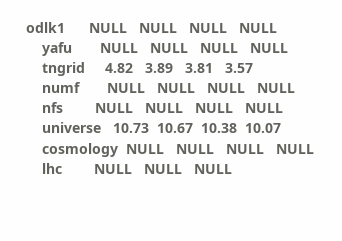odlk1      NULL   NULL   NULL   NULL
    yafu       NULL   NULL   NULL   NULL
    tngrid     4.82   3.89   3.81   3.57
    numf       NULL   NULL   NULL   NULL
    nfs        NULL   NULL   NULL   NULL
    universe   10.73  10.67  10.38  10.07
    cosmology  NULL   NULL   NULL   NULL
    lhc        NULL   NULL   NULL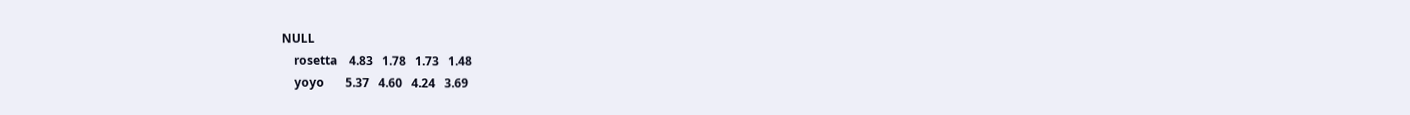NULL
    rosetta    4.83   1.78   1.73   1.48
    yoyo       5.37   4.60   4.24   3.69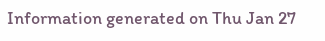Information generated on Thu Jan 27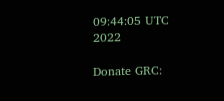09:44:05 UTC 2022

Donate GRC: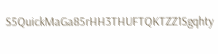S5QuickMaGa85rHH3THUFTQKTZZ1Sgqhty